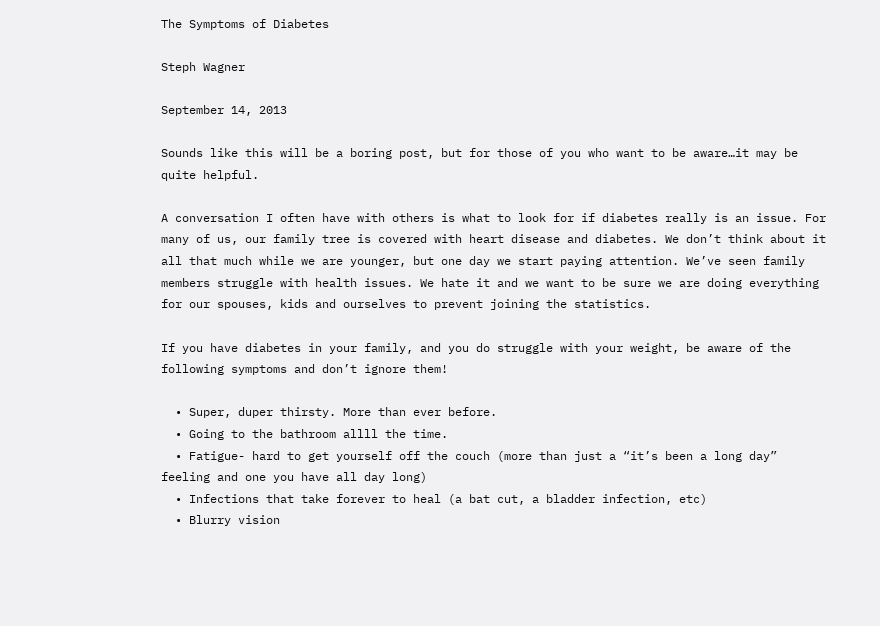The Symptoms of Diabetes

Steph Wagner

September 14, 2013

Sounds like this will be a boring post, but for those of you who want to be aware…it may be quite helpful.

A conversation I often have with others is what to look for if diabetes really is an issue. For many of us, our family tree is covered with heart disease and diabetes. We don’t think about it all that much while we are younger, but one day we start paying attention. We’ve seen family members struggle with health issues. We hate it and we want to be sure we are doing everything for our spouses, kids and ourselves to prevent joining the statistics.

If you have diabetes in your family, and you do struggle with your weight, be aware of the following symptoms and don’t ignore them!

  • Super, duper thirsty. More than ever before.
  • Going to the bathroom allll the time.
  • Fatigue- hard to get yourself off the couch (more than just a “it’s been a long day” feeling and one you have all day long)
  • Infections that take forever to heal (a bat cut, a bladder infection, etc)
  • Blurry vision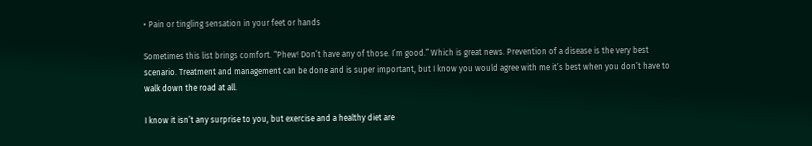• Pain or tingling sensation in your feet or hands

Sometimes this list brings comfort. “Phew! Don’t have any of those. I’m good.” Which is great news. Prevention of a disease is the very best scenario. Treatment and management can be done and is super important, but I know you would agree with me it’s best when you don’t have to walk down the road at all.

I know it isn’t any surprise to you, but exercise and a healthy diet are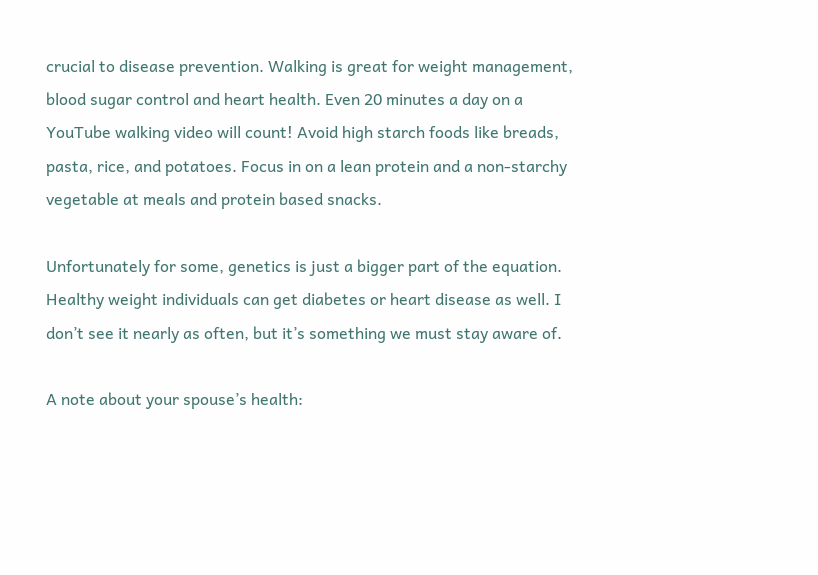crucial to disease prevention. Walking is great for weight management, blood sugar control and heart health. Even 20 minutes a day on a YouTube walking video will count! Avoid high starch foods like breads, pasta, rice, and potatoes. Focus in on a lean protein and a non-starchy vegetable at meals and protein based snacks.

Unfortunately for some, genetics is just a bigger part of the equation. Healthy weight individuals can get diabetes or heart disease as well. I don’t see it nearly as often, but it’s something we must stay aware of.

A note about your spouse’s health: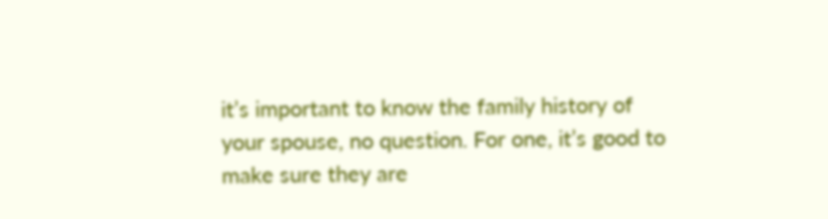it’s important to know the family history of your spouse, no question. For one, it’s good to make sure they are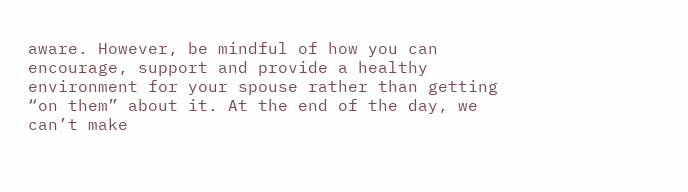aware. However, be mindful of how you can encourage, support and provide a healthy environment for your spouse rather than getting “on them” about it. At the end of the day, we can’t make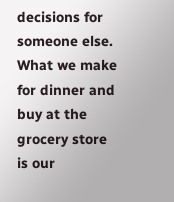decisions for someone else. What we make for dinner and buy at the grocery store is our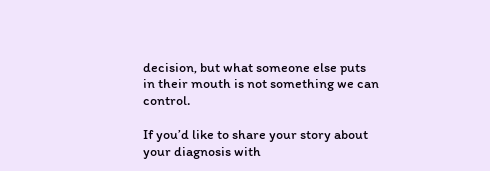decision, but what someone else puts in their mouth is not something we can control.

If you’d like to share your story about your diagnosis with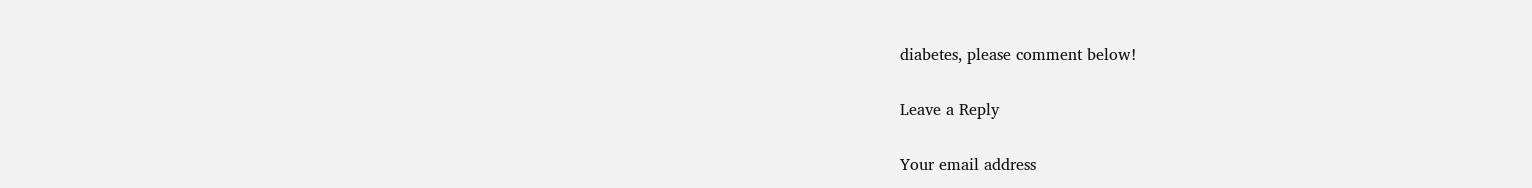diabetes, please comment below!

Leave a Reply

Your email address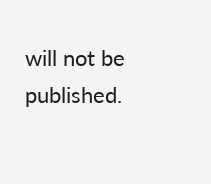will not be published.